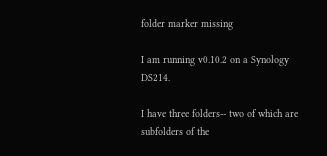folder marker missing

I am running v0.10.2 on a Synology DS214.

I have three folders-- two of which are subfolders of the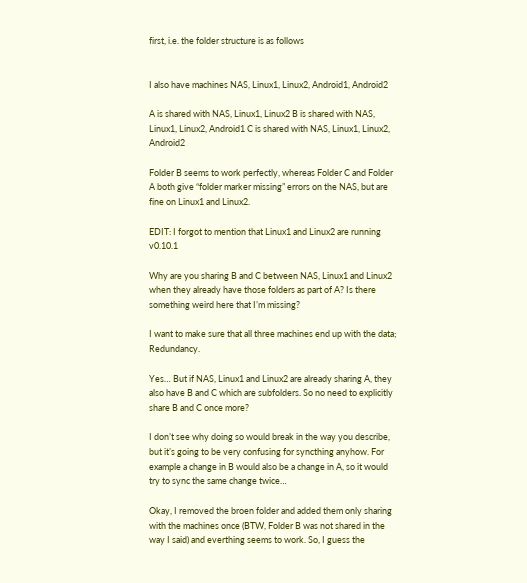first, i.e. the folder structure is as follows


I also have machines NAS, Linux1, Linux2, Android1, Android2

A is shared with NAS, Linux1, Linux2 B is shared with NAS, Linux1, Linux2, Android1 C is shared with NAS, Linux1, Linux2, Android2

Folder B seems to work perfectly, whereas Folder C and Folder A both give “folder marker missing” errors on the NAS, but are fine on Linux1 and Linux2.

EDIT: I forgot to mention that Linux1 and Linux2 are running v0.10.1

Why are you sharing B and C between NAS, Linux1 and Linux2 when they already have those folders as part of A? Is there something weird here that I’m missing?

I want to make sure that all three machines end up with the data; Redundancy.

Yes… But if NAS, Linux1 and Linux2 are already sharing A, they also have B and C which are subfolders. So no need to explicitly share B and C once more?

I don’t see why doing so would break in the way you describe, but it’s going to be very confusing for syncthing anyhow. For example a change in B would also be a change in A, so it would try to sync the same change twice…

Okay, I removed the broen folder and added them only sharing with the machines once (BTW, Folder B was not shared in the way I said) and everthing seems to work. So, I guess the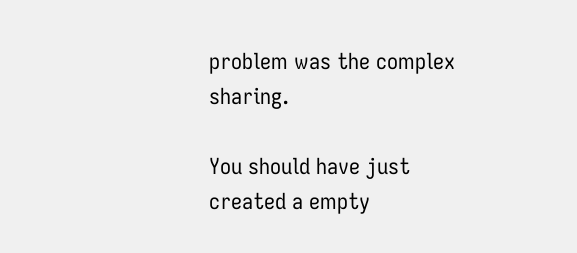problem was the complex sharing.

You should have just created a empty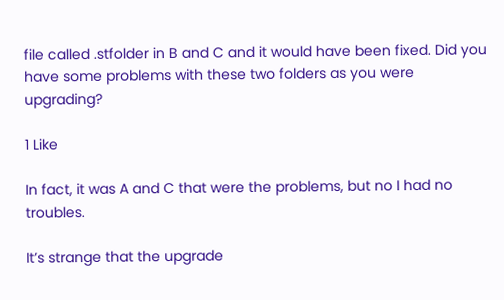file called .stfolder in B and C and it would have been fixed. Did you have some problems with these two folders as you were upgrading?

1 Like

In fact, it was A and C that were the problems, but no I had no troubles.

It’s strange that the upgrade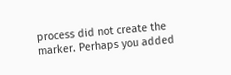process did not create the marker. Perhaps you added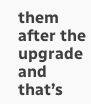them after the upgrade and that’s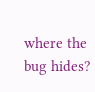where the bug hides?